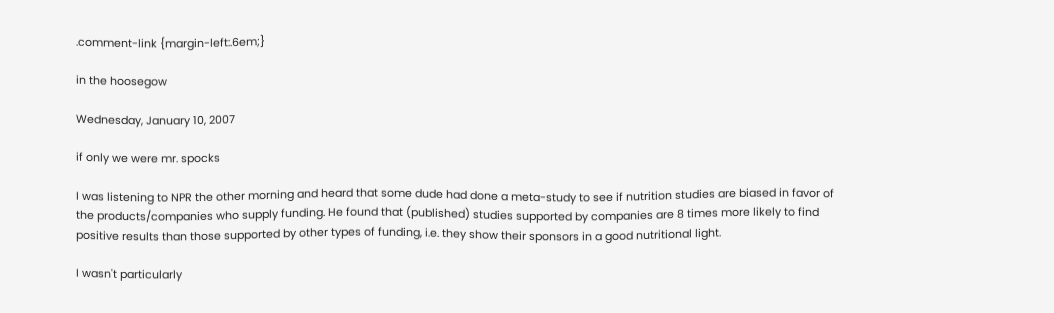.comment-link {margin-left:.6em;}

in the hoosegow

Wednesday, January 10, 2007

if only we were mr. spocks

I was listening to NPR the other morning and heard that some dude had done a meta-study to see if nutrition studies are biased in favor of the products/companies who supply funding. He found that (published) studies supported by companies are 8 times more likely to find positive results than those supported by other types of funding, i.e. they show their sponsors in a good nutritional light.

I wasn't particularly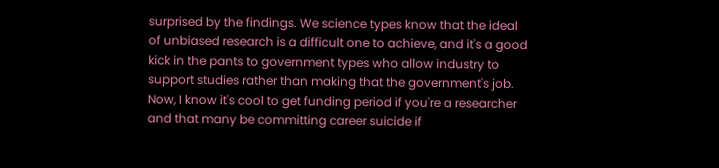surprised by the findings. We science types know that the ideal of unbiased research is a difficult one to achieve, and it's a good kick in the pants to government types who allow industry to support studies rather than making that the government's job. Now, I know it's cool to get funding period if you're a researcher and that many be committing career suicide if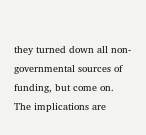they turned down all non-governmental sources of funding, but come on. The implications are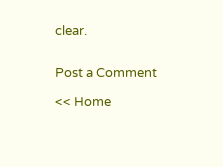clear.


Post a Comment

<< Home